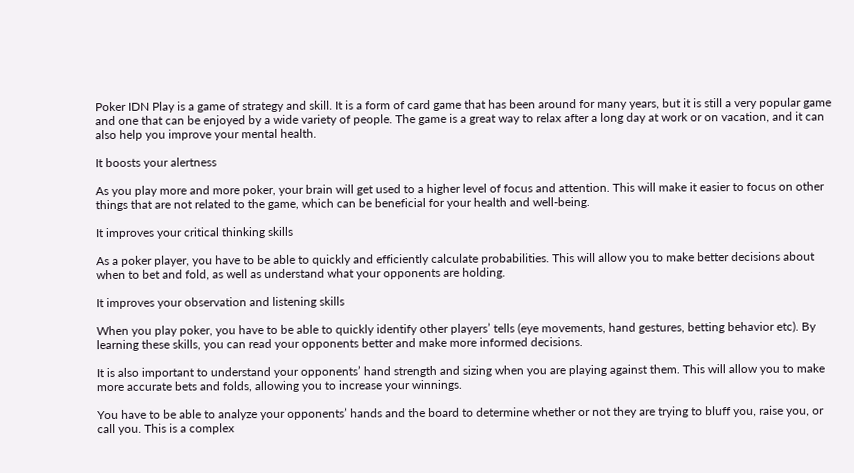Poker IDN Play is a game of strategy and skill. It is a form of card game that has been around for many years, but it is still a very popular game and one that can be enjoyed by a wide variety of people. The game is a great way to relax after a long day at work or on vacation, and it can also help you improve your mental health.

It boosts your alertness

As you play more and more poker, your brain will get used to a higher level of focus and attention. This will make it easier to focus on other things that are not related to the game, which can be beneficial for your health and well-being.

It improves your critical thinking skills

As a poker player, you have to be able to quickly and efficiently calculate probabilities. This will allow you to make better decisions about when to bet and fold, as well as understand what your opponents are holding.

It improves your observation and listening skills

When you play poker, you have to be able to quickly identify other players’ tells (eye movements, hand gestures, betting behavior etc). By learning these skills, you can read your opponents better and make more informed decisions.

It is also important to understand your opponents’ hand strength and sizing when you are playing against them. This will allow you to make more accurate bets and folds, allowing you to increase your winnings.

You have to be able to analyze your opponents’ hands and the board to determine whether or not they are trying to bluff you, raise you, or call you. This is a complex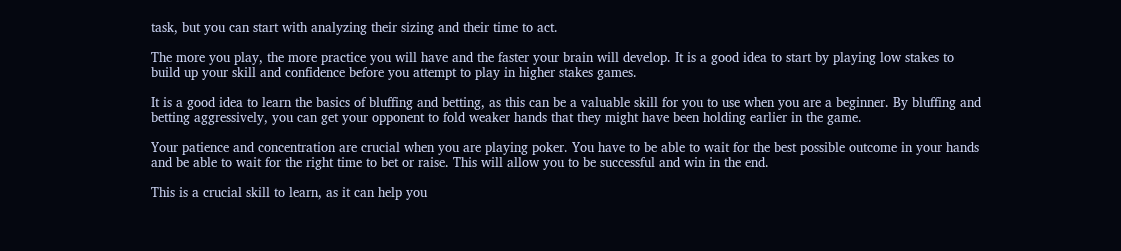task, but you can start with analyzing their sizing and their time to act.

The more you play, the more practice you will have and the faster your brain will develop. It is a good idea to start by playing low stakes to build up your skill and confidence before you attempt to play in higher stakes games.

It is a good idea to learn the basics of bluffing and betting, as this can be a valuable skill for you to use when you are a beginner. By bluffing and betting aggressively, you can get your opponent to fold weaker hands that they might have been holding earlier in the game.

Your patience and concentration are crucial when you are playing poker. You have to be able to wait for the best possible outcome in your hands and be able to wait for the right time to bet or raise. This will allow you to be successful and win in the end.

This is a crucial skill to learn, as it can help you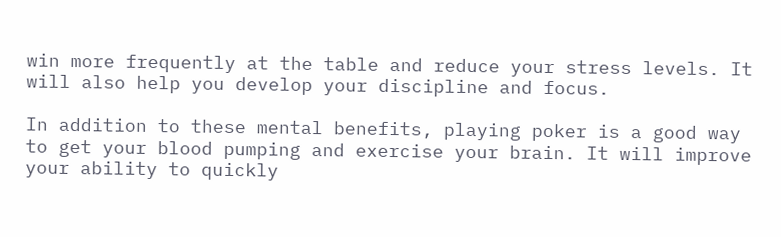win more frequently at the table and reduce your stress levels. It will also help you develop your discipline and focus.

In addition to these mental benefits, playing poker is a good way to get your blood pumping and exercise your brain. It will improve your ability to quickly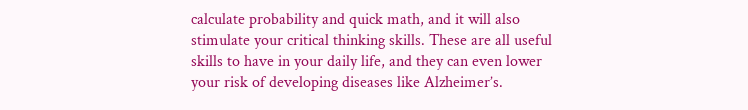calculate probability and quick math, and it will also stimulate your critical thinking skills. These are all useful skills to have in your daily life, and they can even lower your risk of developing diseases like Alzheimer’s.